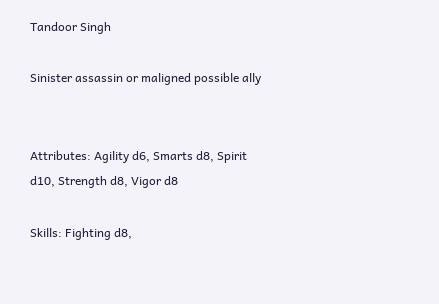Tandoor Singh

Sinister assassin or maligned possible ally


Attributes: Agility d6, Smarts d8, Spirit d10, Strength d8, Vigor d8

Skills: Fighting d8,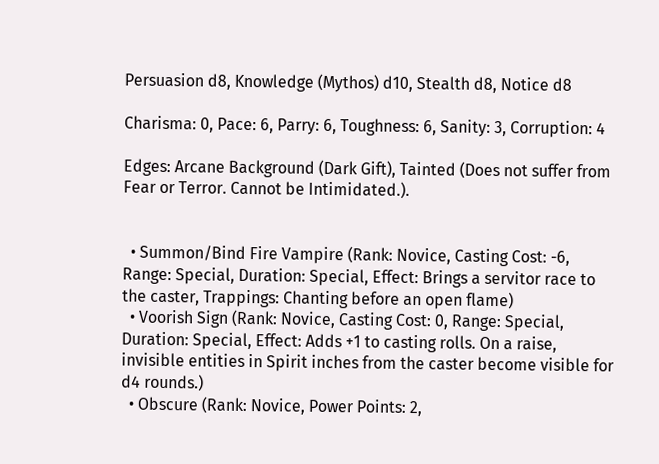Persuasion d8, Knowledge (Mythos) d10, Stealth d8, Notice d8

Charisma: 0, Pace: 6, Parry: 6, Toughness: 6, Sanity: 3, Corruption: 4

Edges: Arcane Background (Dark Gift), Tainted (Does not suffer from Fear or Terror. Cannot be Intimidated.).


  • Summon/Bind Fire Vampire (Rank: Novice, Casting Cost: -6, Range: Special, Duration: Special, Effect: Brings a servitor race to the caster, Trappings: Chanting before an open flame)
  • Voorish Sign (Rank: Novice, Casting Cost: 0, Range: Special, Duration: Special, Effect: Adds +1 to casting rolls. On a raise, invisible entities in Spirit inches from the caster become visible for d4 rounds.)
  • Obscure (Rank: Novice, Power Points: 2,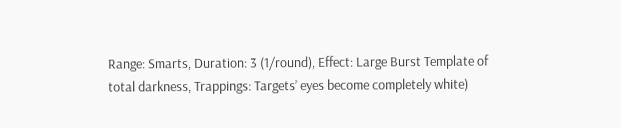Range: Smarts, Duration: 3 (1/round), Effect: Large Burst Template of total darkness, Trappings: Targets’ eyes become completely white)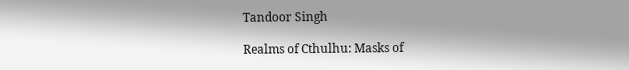Tandoor Singh

Realms of Cthulhu: Masks of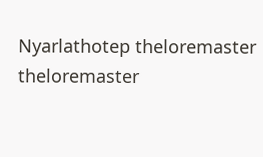Nyarlathotep theloremaster theloremaster